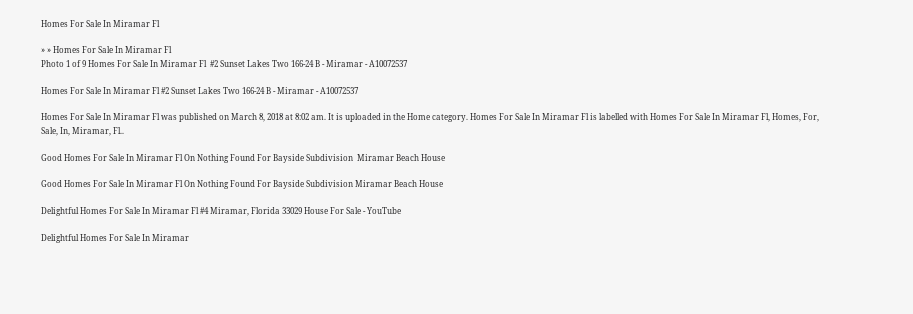Homes For Sale In Miramar Fl

» » Homes For Sale In Miramar Fl
Photo 1 of 9 Homes For Sale In Miramar Fl  #2 Sunset Lakes Two 166-24 B - Miramar - A10072537

Homes For Sale In Miramar Fl #2 Sunset Lakes Two 166-24 B - Miramar - A10072537

Homes For Sale In Miramar Fl was published on March 8, 2018 at 8:02 am. It is uploaded in the Home category. Homes For Sale In Miramar Fl is labelled with Homes For Sale In Miramar Fl, Homes, For, Sale, In, Miramar, Fl..

Good Homes For Sale In Miramar Fl On Nothing Found For Bayside Subdivision  Miramar Beach House

Good Homes For Sale In Miramar Fl On Nothing Found For Bayside Subdivision Miramar Beach House

Delightful Homes For Sale In Miramar Fl #4 Miramar, Florida 33029 House For Sale - YouTube

Delightful Homes For Sale In Miramar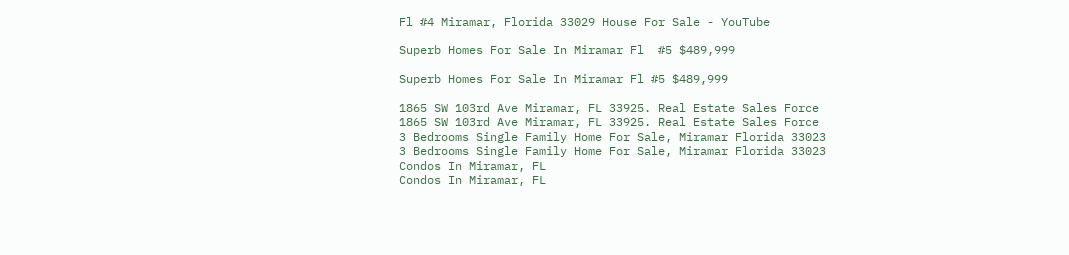Fl #4 Miramar, Florida 33029 House For Sale - YouTube

Superb Homes For Sale In Miramar Fl  #5 $489,999

Superb Homes For Sale In Miramar Fl #5 $489,999

1865 SW 103rd Ave Miramar, FL 33925. Real Estate Sales Force
1865 SW 103rd Ave Miramar, FL 33925. Real Estate Sales Force
3 Bedrooms Single Family Home For Sale, Miramar Florida 33023
3 Bedrooms Single Family Home For Sale, Miramar Florida 33023
Condos In Miramar, FL
Condos In Miramar, FL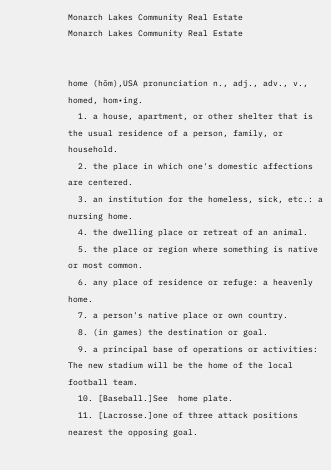Monarch Lakes Community Real Estate
Monarch Lakes Community Real Estate


home (hōm),USA pronunciation n., adj., adv., v.,  homed, hom•ing.
  1. a house, apartment, or other shelter that is the usual residence of a person, family, or household.
  2. the place in which one's domestic affections are centered.
  3. an institution for the homeless, sick, etc.: a nursing home.
  4. the dwelling place or retreat of an animal.
  5. the place or region where something is native or most common.
  6. any place of residence or refuge: a heavenly home.
  7. a person's native place or own country.
  8. (in games) the destination or goal.
  9. a principal base of operations or activities: The new stadium will be the home of the local football team.
  10. [Baseball.]See  home plate.
  11. [Lacrosse.]one of three attack positions nearest the opposing goal.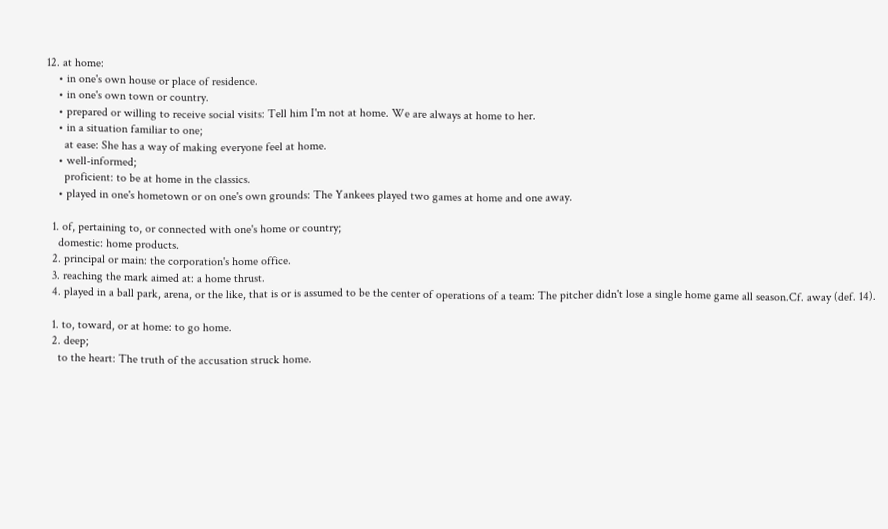12. at home:
    • in one's own house or place of residence.
    • in one's own town or country.
    • prepared or willing to receive social visits: Tell him I'm not at home. We are always at home to her.
    • in a situation familiar to one;
      at ease: She has a way of making everyone feel at home.
    • well-informed;
      proficient: to be at home in the classics.
    • played in one's hometown or on one's own grounds: The Yankees played two games at home and one away.

  1. of, pertaining to, or connected with one's home or country;
    domestic: home products.
  2. principal or main: the corporation's home office.
  3. reaching the mark aimed at: a home thrust.
  4. played in a ball park, arena, or the like, that is or is assumed to be the center of operations of a team: The pitcher didn't lose a single home game all season.Cf. away (def. 14).

  1. to, toward, or at home: to go home.
  2. deep;
    to the heart: The truth of the accusation struck home.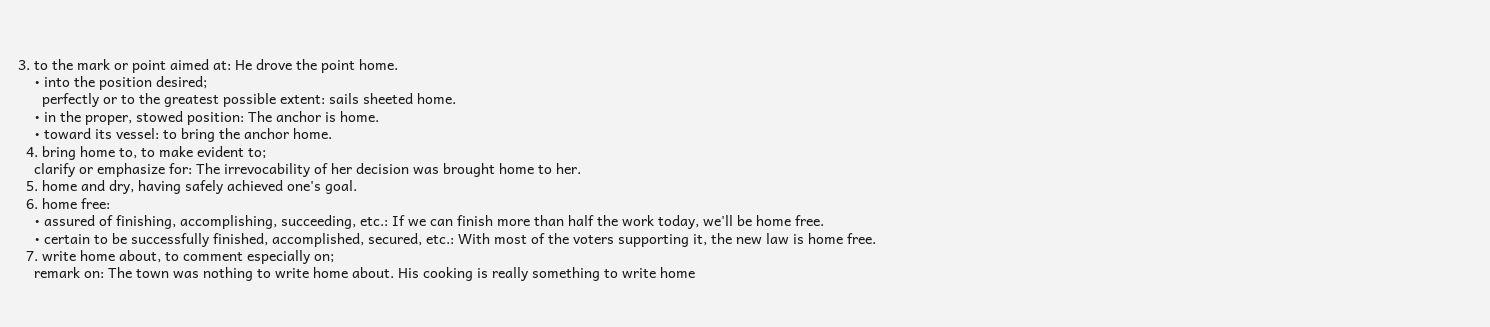3. to the mark or point aimed at: He drove the point home.
    • into the position desired;
      perfectly or to the greatest possible extent: sails sheeted home.
    • in the proper, stowed position: The anchor is home.
    • toward its vessel: to bring the anchor home.
  4. bring home to, to make evident to;
    clarify or emphasize for: The irrevocability of her decision was brought home to her.
  5. home and dry, having safely achieved one's goal.
  6. home free:
    • assured of finishing, accomplishing, succeeding, etc.: If we can finish more than half the work today, we'll be home free.
    • certain to be successfully finished, accomplished, secured, etc.: With most of the voters supporting it, the new law is home free.
  7. write home about, to comment especially on;
    remark on: The town was nothing to write home about. His cooking is really something to write home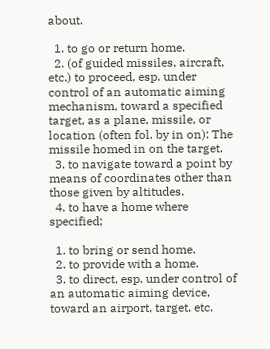about.

  1. to go or return home.
  2. (of guided missiles, aircraft, etc.) to proceed, esp. under control of an automatic aiming mechanism, toward a specified target, as a plane, missile, or location (often fol. by in on): The missile homed in on the target.
  3. to navigate toward a point by means of coordinates other than those given by altitudes.
  4. to have a home where specified;

  1. to bring or send home.
  2. to provide with a home.
  3. to direct, esp. under control of an automatic aiming device, toward an airport, target, etc.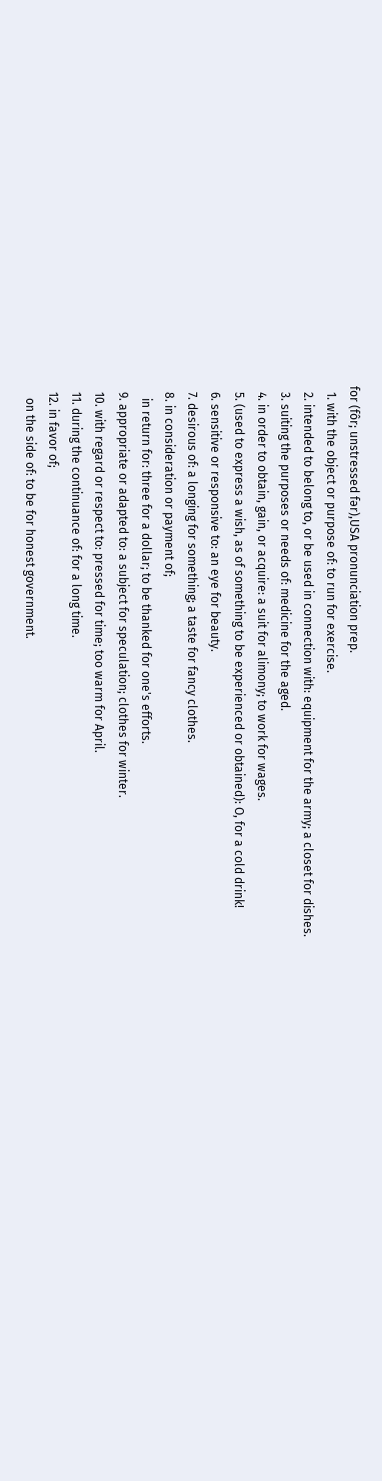for (fôr; unstressed fər),USA pronunciation prep.
  1. with the object or purpose of: to run for exercise.
  2. intended to belong to, or be used in connection with: equipment for the army; a closet for dishes.
  3. suiting the purposes or needs of: medicine for the aged.
  4. in order to obtain, gain, or acquire: a suit for alimony; to work for wages.
  5. (used to express a wish, as of something to be experienced or obtained): O, for a cold drink!
  6. sensitive or responsive to: an eye for beauty.
  7. desirous of: a longing for something; a taste for fancy clothes.
  8. in consideration or payment of;
    in return for: three for a dollar; to be thanked for one's efforts.
  9. appropriate or adapted to: a subject for speculation; clothes for winter.
  10. with regard or respect to: pressed for time; too warm for April.
  11. during the continuance of: for a long time.
  12. in favor of;
    on the side of: to be for honest government.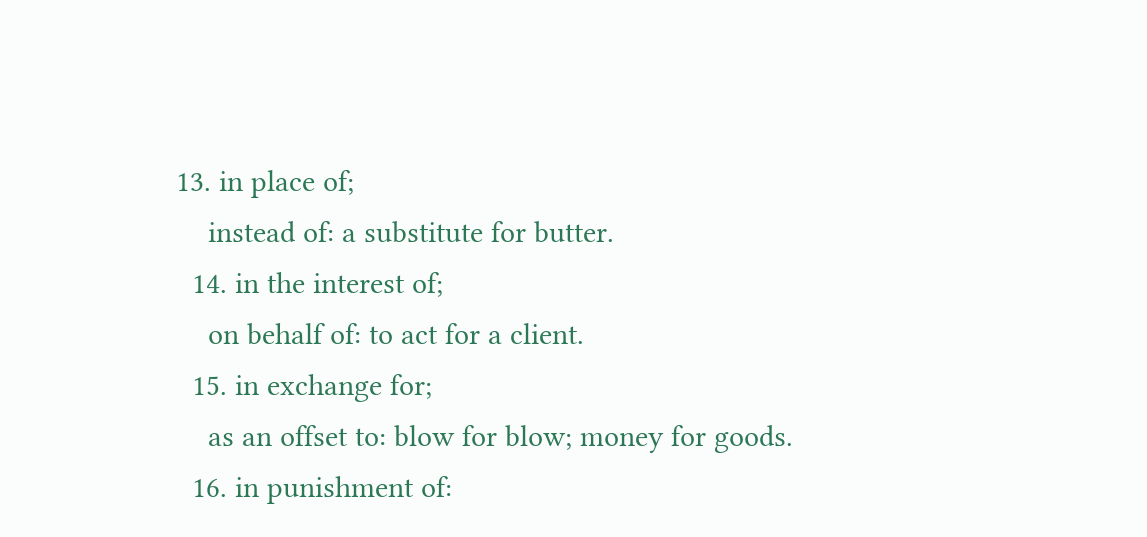13. in place of;
    instead of: a substitute for butter.
  14. in the interest of;
    on behalf of: to act for a client.
  15. in exchange for;
    as an offset to: blow for blow; money for goods.
  16. in punishment of: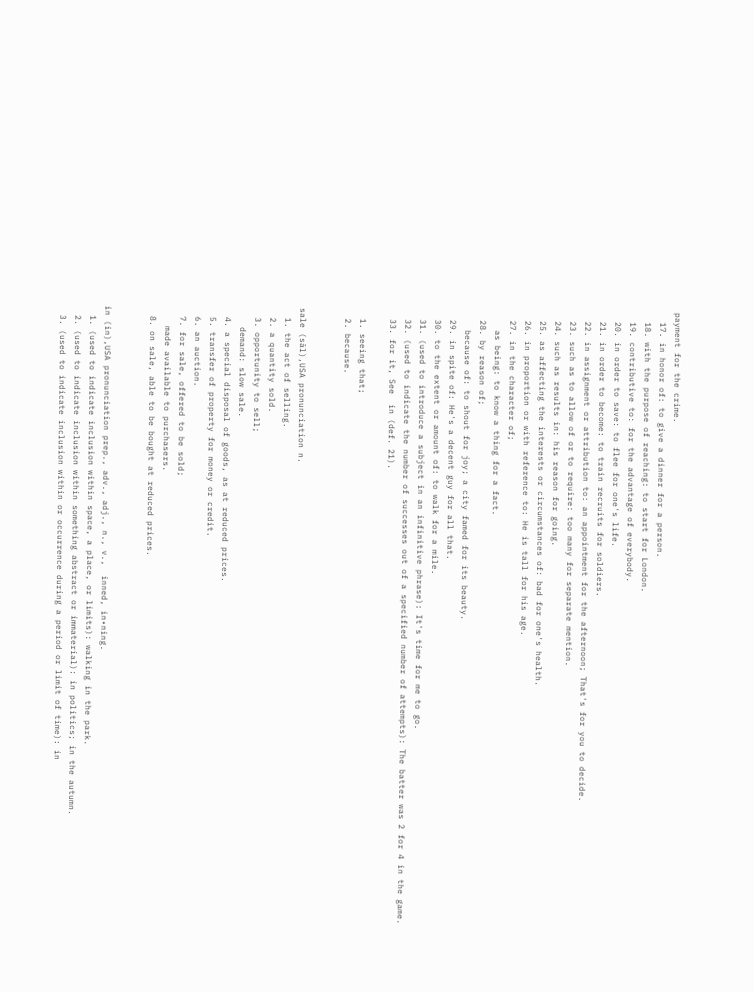payment for the crime.
  17. in honor of: to give a dinner for a person.
  18. with the purpose of reaching: to start for London.
  19. contributive to: for the advantage of everybody.
  20. in order to save: to flee for one's life.
  21. in order to become: to train recruits for soldiers.
  22. in assignment or attribution to: an appointment for the afternoon; That's for you to decide.
  23. such as to allow of or to require: too many for separate mention.
  24. such as results in: his reason for going.
  25. as affecting the interests or circumstances of: bad for one's health.
  26. in proportion or with reference to: He is tall for his age.
  27. in the character of;
    as being: to know a thing for a fact.
  28. by reason of;
    because of: to shout for joy; a city famed for its beauty.
  29. in spite of: He's a decent guy for all that.
  30. to the extent or amount of: to walk for a mile.
  31. (used to introduce a subject in an infinitive phrase): It's time for me to go.
  32. (used to indicate the number of successes out of a specified number of attempts): The batter was 2 for 4 in the game.
  33. for it, See  in (def. 21).

  1. seeing that;
  2. because.


sale (sāl),USA pronunciation n.
  1. the act of selling.
  2. a quantity sold.
  3. opportunity to sell;
    demand: slow sale.
  4. a special disposal of goods, as at reduced prices.
  5. transfer of property for money or credit.
  6. an auction.
  7. for sale, offered to be sold;
    made available to purchasers.
  8. on sale, able to be bought at reduced prices.


in (in),USA pronunciation prep., adv., adj., n., v.,  inned, in•ning.
  1. (used to indicate inclusion within space, a place, or limits): walking in the park.
  2. (used to indicate inclusion within something abstract or immaterial): in politics; in the autumn.
  3. (used to indicate inclusion within or occurrence during a period or limit of time): in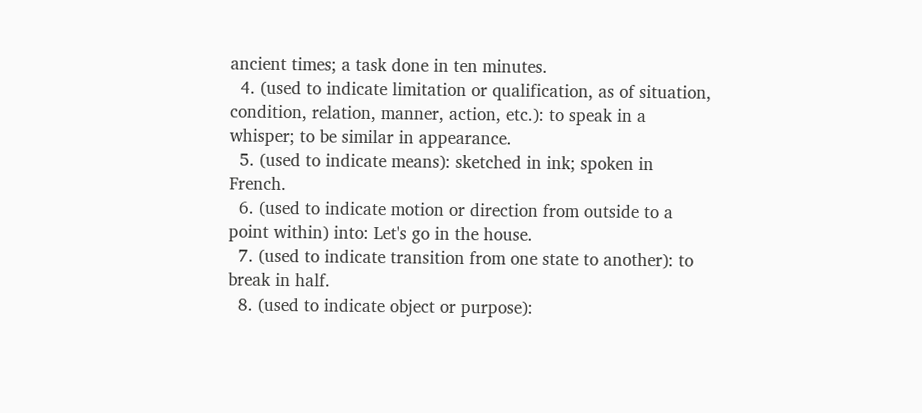ancient times; a task done in ten minutes.
  4. (used to indicate limitation or qualification, as of situation, condition, relation, manner, action, etc.): to speak in a whisper; to be similar in appearance.
  5. (used to indicate means): sketched in ink; spoken in French.
  6. (used to indicate motion or direction from outside to a point within) into: Let's go in the house.
  7. (used to indicate transition from one state to another): to break in half.
  8. (used to indicate object or purpose):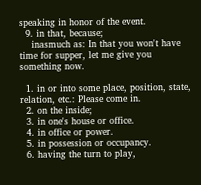speaking in honor of the event.
  9. in that, because;
    inasmuch as: In that you won't have time for supper, let me give you something now.

  1. in or into some place, position, state, relation, etc.: Please come in.
  2. on the inside;
  3. in one's house or office.
  4. in office or power.
  5. in possession or occupancy.
  6. having the turn to play,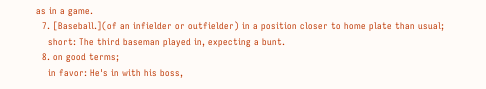as in a game.
  7. [Baseball.](of an infielder or outfielder) in a position closer to home plate than usual;
    short: The third baseman played in, expecting a bunt.
  8. on good terms;
    in favor: He's in with his boss,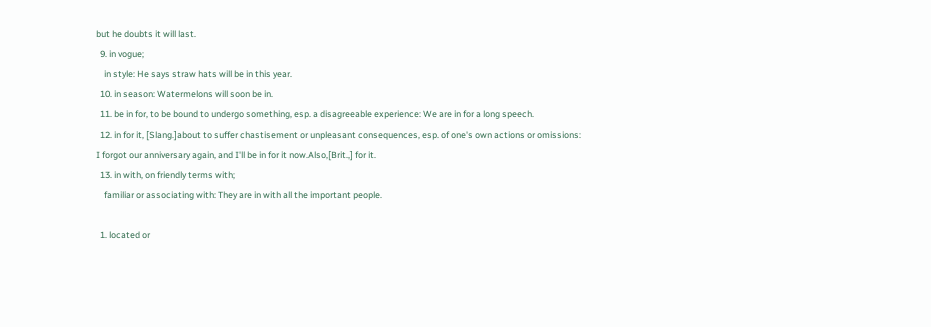but he doubts it will last.
  9. in vogue;
    in style: He says straw hats will be in this year.
  10. in season: Watermelons will soon be in.
  11. be in for, to be bound to undergo something, esp. a disagreeable experience: We are in for a long speech.
  12. in for it, [Slang.]about to suffer chastisement or unpleasant consequences, esp. of one's own actions or omissions: I forgot our anniversary again, and I'll be in for it now.Also,[Brit.,] for it.
  13. in with, on friendly terms with;
    familiar or associating with: They are in with all the important people.

  1. located or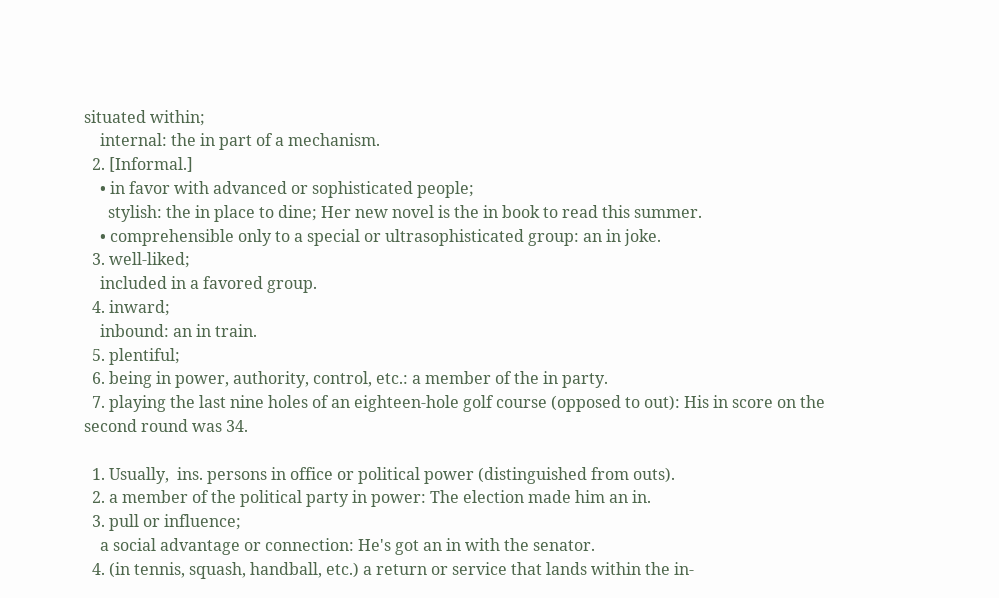situated within;
    internal: the in part of a mechanism.
  2. [Informal.]
    • in favor with advanced or sophisticated people;
      stylish: the in place to dine; Her new novel is the in book to read this summer.
    • comprehensible only to a special or ultrasophisticated group: an in joke.
  3. well-liked;
    included in a favored group.
  4. inward;
    inbound: an in train.
  5. plentiful;
  6. being in power, authority, control, etc.: a member of the in party.
  7. playing the last nine holes of an eighteen-hole golf course (opposed to out): His in score on the second round was 34.

  1. Usually,  ins. persons in office or political power (distinguished from outs).
  2. a member of the political party in power: The election made him an in.
  3. pull or influence;
    a social advantage or connection: He's got an in with the senator.
  4. (in tennis, squash, handball, etc.) a return or service that lands within the in-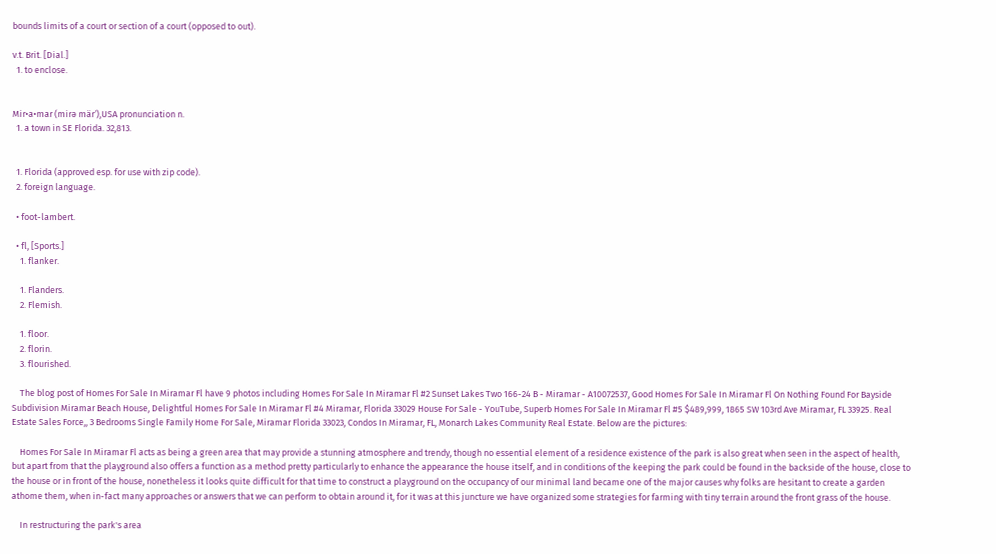bounds limits of a court or section of a court (opposed to out).

v.t. Brit. [Dial.]
  1. to enclose.


Mir•a•mar (mirə mär′),USA pronunciation n.
  1. a town in SE Florida. 32,813.


  1. Florida (approved esp. for use with zip code).
  2. foreign language.

  • foot-lambert.

  • fl, [Sports.]
    1. flanker.

    1. Flanders.
    2. Flemish.

    1. floor.
    2. florin.
    3. flourished.

    The blog post of Homes For Sale In Miramar Fl have 9 photos including Homes For Sale In Miramar Fl #2 Sunset Lakes Two 166-24 B - Miramar - A10072537, Good Homes For Sale In Miramar Fl On Nothing Found For Bayside Subdivision Miramar Beach House, Delightful Homes For Sale In Miramar Fl #4 Miramar, Florida 33029 House For Sale - YouTube, Superb Homes For Sale In Miramar Fl #5 $489,999, 1865 SW 103rd Ave Miramar, FL 33925. Real Estate Sales Force,, 3 Bedrooms Single Family Home For Sale, Miramar Florida 33023, Condos In Miramar, FL, Monarch Lakes Community Real Estate. Below are the pictures:

    Homes For Sale In Miramar Fl acts as being a green area that may provide a stunning atmosphere and trendy, though no essential element of a residence existence of the park is also great when seen in the aspect of health, but apart from that the playground also offers a function as a method pretty particularly to enhance the appearance the house itself, and in conditions of the keeping the park could be found in the backside of the house, close to the house or in front of the house, nonetheless it looks quite difficult for that time to construct a playground on the occupancy of our minimal land became one of the major causes why folks are hesitant to create a garden athome them, when in-fact many approaches or answers that we can perform to obtain around it, for it was at this juncture we have organized some strategies for farming with tiny terrain around the front grass of the house.

    In restructuring the park's area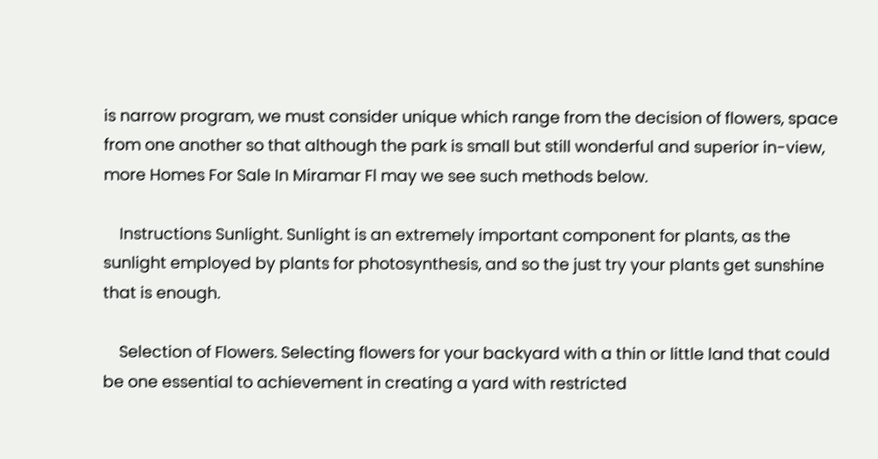is narrow program, we must consider unique which range from the decision of flowers, space from one another so that although the park is small but still wonderful and superior in-view, more Homes For Sale In Miramar Fl may we see such methods below.

    Instructions Sunlight. Sunlight is an extremely important component for plants, as the sunlight employed by plants for photosynthesis, and so the just try your plants get sunshine that is enough.

    Selection of Flowers. Selecting flowers for your backyard with a thin or little land that could be one essential to achievement in creating a yard with restricted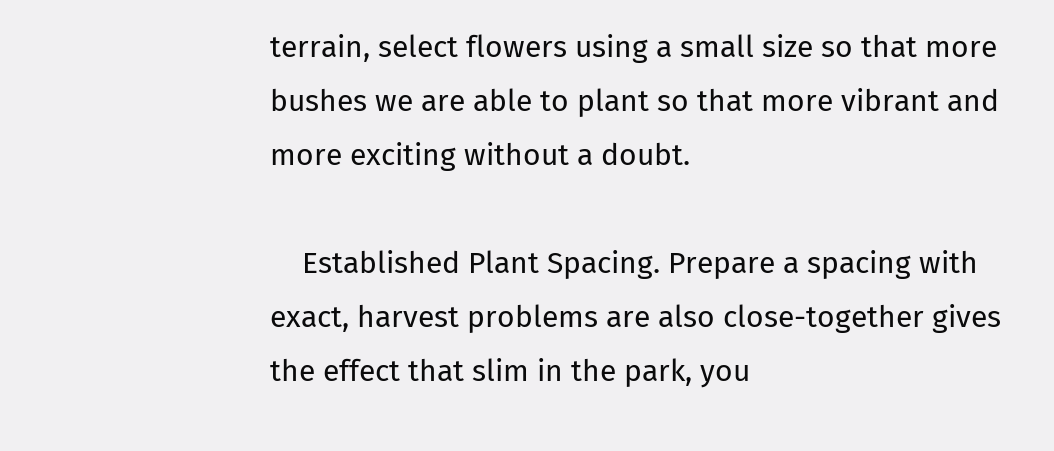terrain, select flowers using a small size so that more bushes we are able to plant so that more vibrant and more exciting without a doubt.

    Established Plant Spacing. Prepare a spacing with exact, harvest problems are also close-together gives the effect that slim in the park, you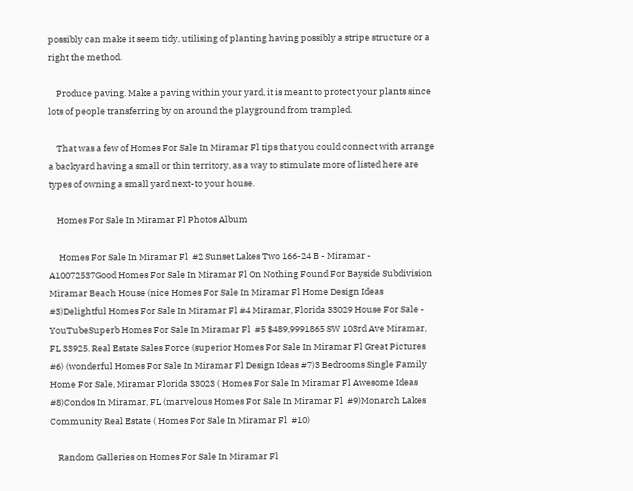possibly can make it seem tidy, utilising of planting having possibly a stripe structure or a right the method.

    Produce paving. Make a paving within your yard, it is meant to protect your plants since lots of people transferring by on around the playground from trampled.

    That was a few of Homes For Sale In Miramar Fl tips that you could connect with arrange a backyard having a small or thin territory, as a way to stimulate more of listed here are types of owning a small yard next-to your house.

    Homes For Sale In Miramar Fl Photos Album

     Homes For Sale In Miramar Fl  #2 Sunset Lakes Two 166-24 B - Miramar - A10072537Good Homes For Sale In Miramar Fl On Nothing Found For Bayside Subdivision  Miramar Beach House (nice Homes For Sale In Miramar Fl Home Design Ideas #3)Delightful Homes For Sale In Miramar Fl #4 Miramar, Florida 33029 House For Sale - YouTubeSuperb Homes For Sale In Miramar Fl  #5 $489,9991865 SW 103rd Ave Miramar, FL 33925. Real Estate Sales Force (superior Homes For Sale In Miramar Fl Great Pictures #6) (wonderful Homes For Sale In Miramar Fl Design Ideas #7)3 Bedrooms Single Family Home For Sale, Miramar Florida 33023 ( Homes For Sale In Miramar Fl Awesome Ideas #8)Condos In Miramar, FL (marvelous Homes For Sale In Miramar Fl  #9)Monarch Lakes Community Real Estate ( Homes For Sale In Miramar Fl  #10)

    Random Galleries on Homes For Sale In Miramar Fl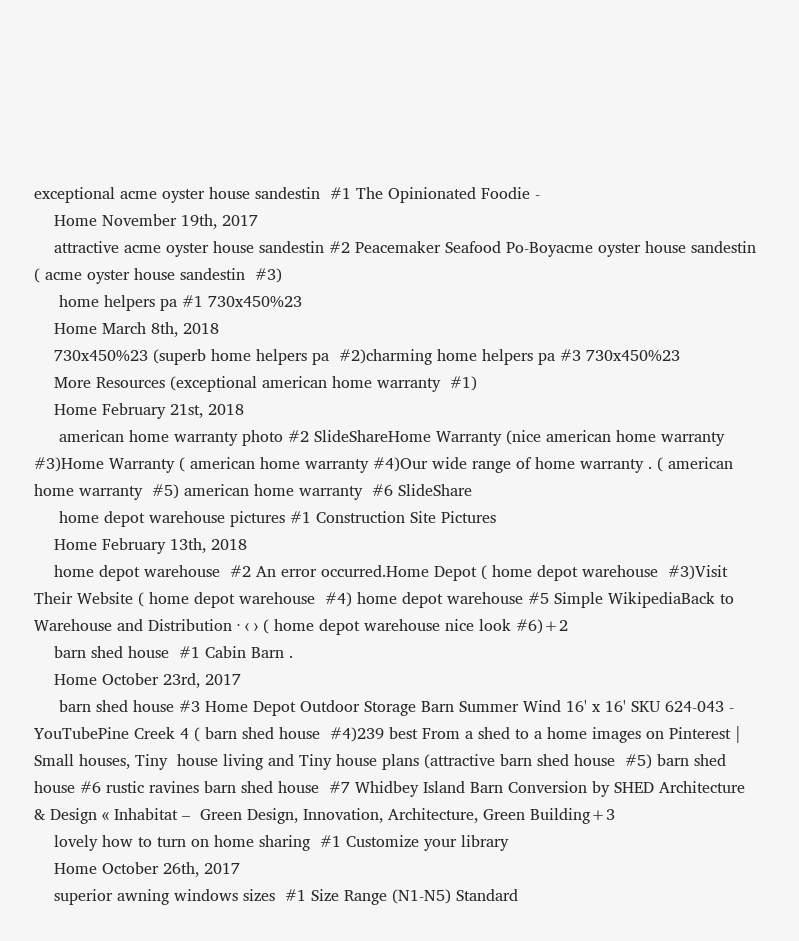exceptional acme oyster house sandestin  #1 The Opinionated Foodie -
    Home November 19th, 2017
    attractive acme oyster house sandestin #2 Peacemaker Seafood Po-Boyacme oyster house sandestin ( acme oyster house sandestin  #3)
     home helpers pa #1 730x450%23
    Home March 8th, 2018
    730x450%23 (superb home helpers pa  #2)charming home helpers pa #3 730x450%23
    More Resources (exceptional american home warranty  #1)
    Home February 21st, 2018
     american home warranty photo #2 SlideShareHome Warranty (nice american home warranty  #3)Home Warranty ( american home warranty #4)Our wide range of home warranty . ( american home warranty  #5) american home warranty  #6 SlideShare
     home depot warehouse pictures #1 Construction Site Pictures
    Home February 13th, 2018
    home depot warehouse  #2 An error occurred.Home Depot ( home depot warehouse  #3)Visit Their Website ( home depot warehouse  #4) home depot warehouse #5 Simple WikipediaBack to Warehouse and Distribution · ‹ › ( home depot warehouse nice look #6)+2
    barn shed house  #1 Cabin Barn .
    Home October 23rd, 2017
     barn shed house #3 Home Depot Outdoor Storage Barn Summer Wind 16' x 16' SKU 624-043 - YouTubePine Creek 4 ( barn shed house  #4)239 best From a shed to a home images on Pinterest | Small houses, Tiny  house living and Tiny house plans (attractive barn shed house  #5) barn shed house #6 rustic ravines barn shed house  #7 Whidbey Island Barn Conversion by SHED Architecture & Design « Inhabitat –  Green Design, Innovation, Architecture, Green Building+3
    lovely how to turn on home sharing  #1 Customize your library
    Home October 26th, 2017
    superior awning windows sizes  #1 Size Range (N1-N5) Standard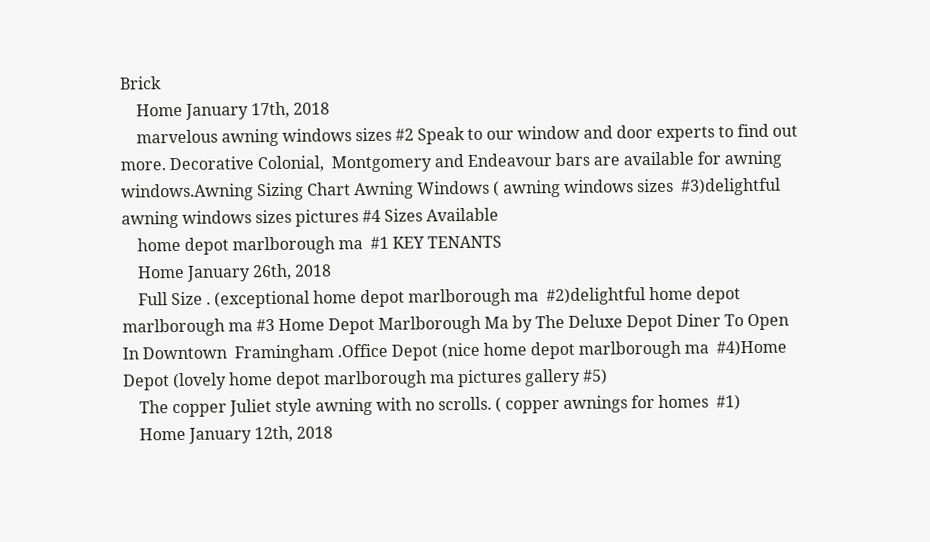Brick
    Home January 17th, 2018
    marvelous awning windows sizes #2 Speak to our window and door experts to find out more. Decorative Colonial,  Montgomery and Endeavour bars are available for awning windows.Awning Sizing Chart Awning Windows ( awning windows sizes  #3)delightful awning windows sizes pictures #4 Sizes Available
    home depot marlborough ma  #1 KEY TENANTS
    Home January 26th, 2018
    Full Size . (exceptional home depot marlborough ma  #2)delightful home depot marlborough ma #3 Home Depot Marlborough Ma by The Deluxe Depot Diner To Open In Downtown  Framingham .Office Depot (nice home depot marlborough ma  #4)Home Depot (lovely home depot marlborough ma pictures gallery #5)
    The copper Juliet style awning with no scrolls. ( copper awnings for homes  #1)
    Home January 12th, 2018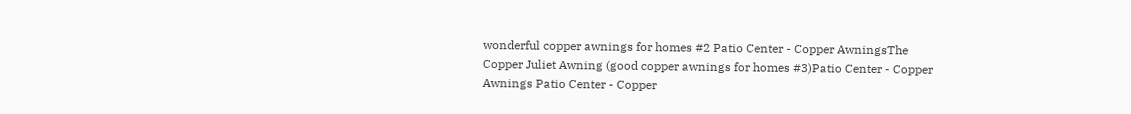wonderful copper awnings for homes #2 Patio Center - Copper AwningsThe Copper Juliet Awning (good copper awnings for homes #3)Patio Center - Copper Awnings Patio Center - Copper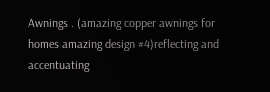Awnings . (amazing copper awnings for homes amazing design #4)reflecting and accentuating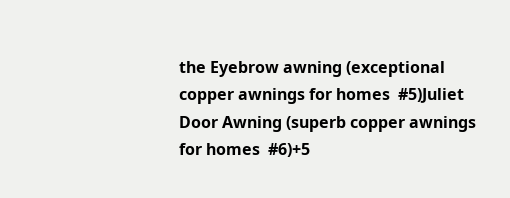the Eyebrow awning (exceptional copper awnings for homes  #5)Juliet Door Awning (superb copper awnings for homes  #6)+5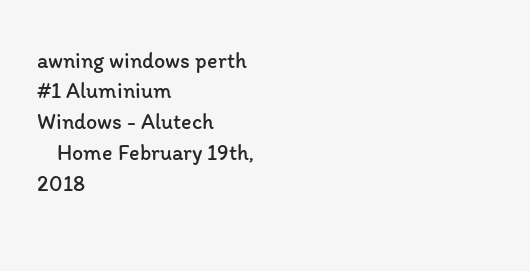awning windows perth  #1 Aluminium Windows - Alutech
    Home February 19th, 2018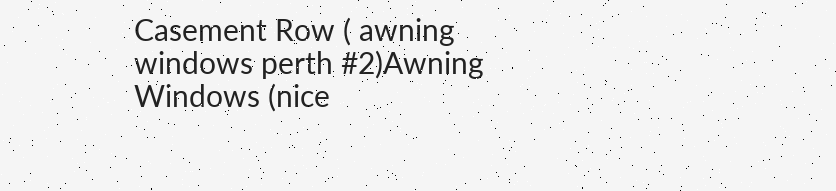Casement Row ( awning windows perth #2)Awning Windows (nice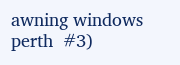awning windows perth  #3)